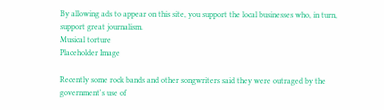By allowing ads to appear on this site, you support the local businesses who, in turn, support great journalism.
Musical torture
Placeholder Image

Recently some rock bands and other songwriters said they were outraged by the government's use of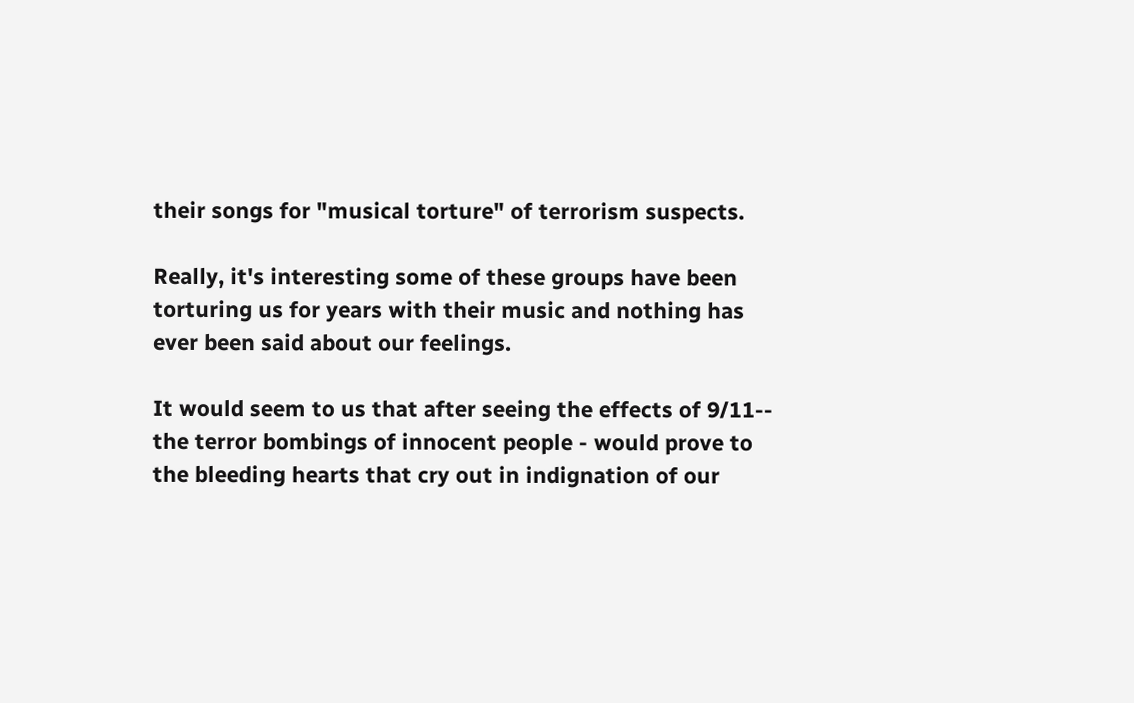their songs for "musical torture" of terrorism suspects.

Really, it's interesting some of these groups have been torturing us for years with their music and nothing has ever been said about our feelings.

It would seem to us that after seeing the effects of 9/11-- the terror bombings of innocent people - would prove to the bleeding hearts that cry out in indignation of our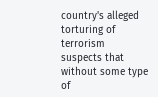country's alleged torturing of terrorism suspects that without some type of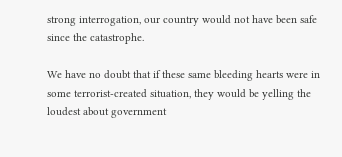strong interrogation, our country would not have been safe since the catastrophe.

We have no doubt that if these same bleeding hearts were in some terrorist-created situation, they would be yelling the loudest about government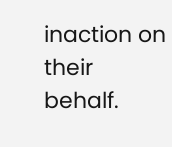inaction on their behalf.